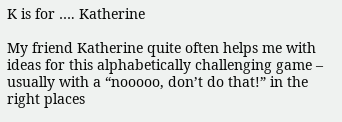K is for …. Katherine

My friend Katherine quite often helps me with ideas for this alphabetically challenging game – usually with a “nooooo, don’t do that!” in the right places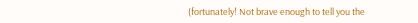(fortunately! Not brave enough to tell you the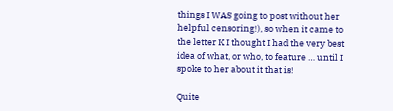things I WAS going to post without her helpful censoring!), so when it came to the letter K I thought I had the very best idea of what, or who, to feature … until I spoke to her about it that is!

Quite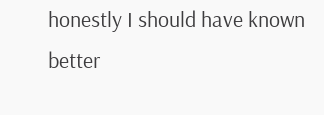honestly I should have known better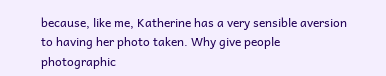because, like me, Katherine has a very sensible aversion to having her photo taken. Why give people photographic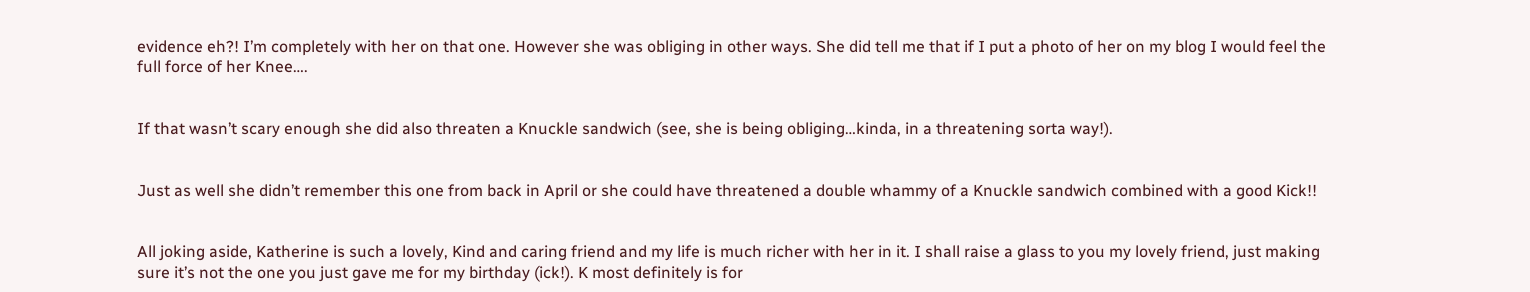evidence eh?! I’m completely with her on that one. However she was obliging in other ways. She did tell me that if I put a photo of her on my blog I would feel the full force of her Knee….


If that wasn’t scary enough she did also threaten a Knuckle sandwich (see, she is being obliging…kinda, in a threatening sorta way!).


Just as well she didn’t remember this one from back in April or she could have threatened a double whammy of a Knuckle sandwich combined with a good Kick!!


All joking aside, Katherine is such a lovely, Kind and caring friend and my life is much richer with her in it. I shall raise a glass to you my lovely friend, just making sure it’s not the one you just gave me for my birthday (ick!). K most definitely is for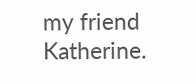my friend Katherine.